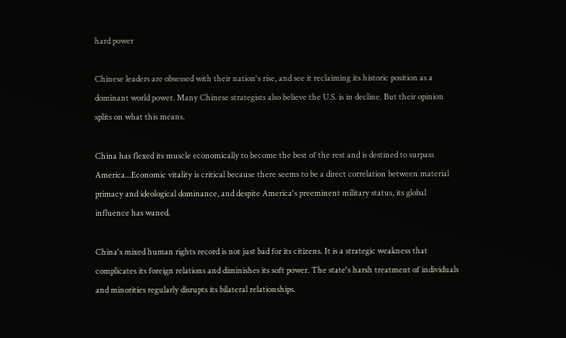hard power

Chinese leaders are obsessed with their nation's rise, and see it reclaiming its historic position as a dominant world power. Many Chinese strategists also believe the U.S. is in decline. But their opinion splits on what this means.

China has flexed its muscle economically to become the best of the rest and is destined to surpass America...Economic vitality is critical because there seems to be a direct correlation between material primacy and ideological dominance, and despite America's preeminent military status, its global influence has waned.

China's mixed human rights record is not just bad for its citizens. It is a strategic weakness that complicates its foreign relations and diminishes its soft power. The state's harsh treatment of individuals and minorities regularly disrupts its bilateral relationships.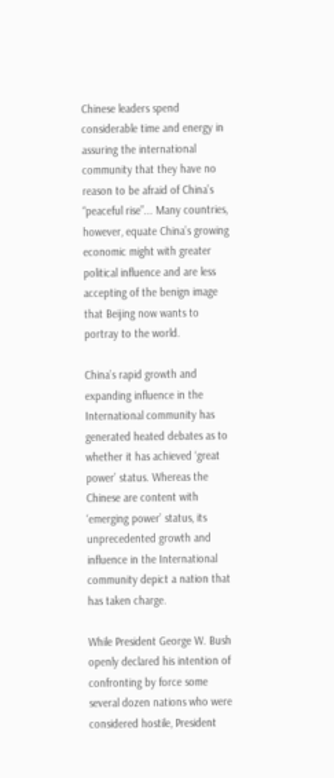Chinese leaders spend considerable time and energy in assuring the international community that they have no reason to be afraid of China’s “peaceful rise”... Many countries, however, equate China’s growing economic might with greater political influence and are less accepting of the benign image that Beijing now wants to portray to the world.

China’s rapid growth and expanding influence in the International community has generated heated debates as to whether it has achieved ‘great power’ status. Whereas the Chinese are content with ‘emerging power’ status, its unprecedented growth and influence in the International community depict a nation that has taken charge.

While President George W. Bush openly declared his intention of confronting by force some several dozen nations who were considered hostile, President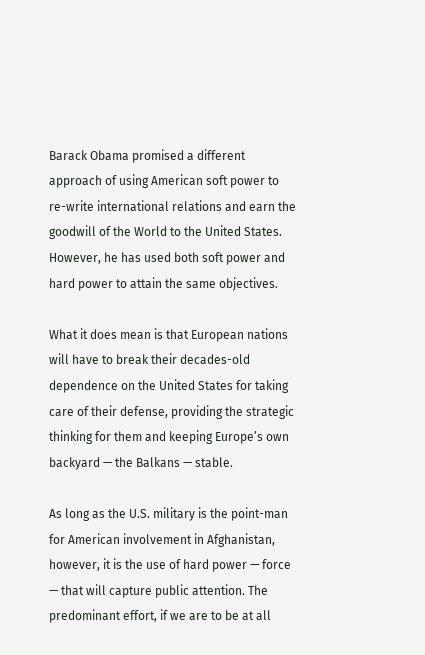Barack Obama promised a different approach of using American soft power to re-write international relations and earn the goodwill of the World to the United States. However, he has used both soft power and hard power to attain the same objectives.

What it does mean is that European nations will have to break their decades-old dependence on the United States for taking care of their defense, providing the strategic thinking for them and keeping Europe’s own backyard — the Balkans — stable.

As long as the U.S. military is the point-man for American involvement in Afghanistan, however, it is the use of hard power — force — that will capture public attention. The predominant effort, if we are to be at all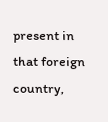present in that foreign country,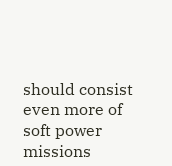should consist even more of soft power missions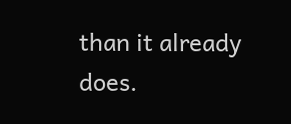than it already does.